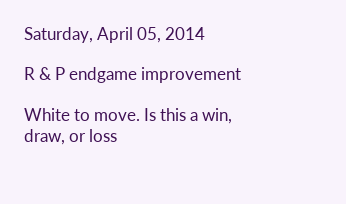Saturday, April 05, 2014

R & P endgame improvement

White to move. Is this a win, draw, or loss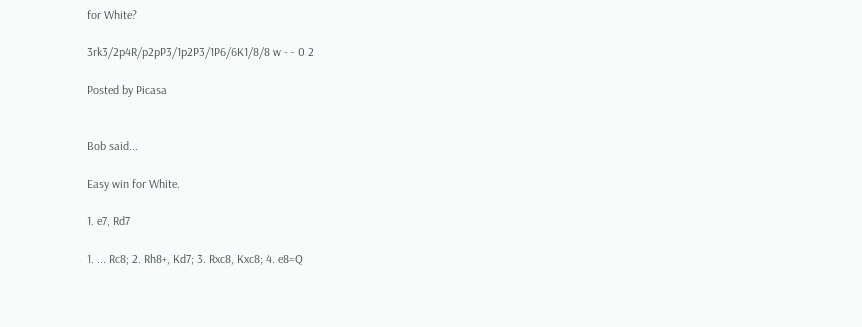for White?

3rk3/2p4R/p2pP3/1p2P3/1P6/6K1/8/8 w - - 0 2

Posted by Picasa


Bob said...

Easy win for White.

1. e7, Rd7

1. ... Rc8; 2. Rh8+, Kd7; 3. Rxc8, Kxc8; 4. e8=Q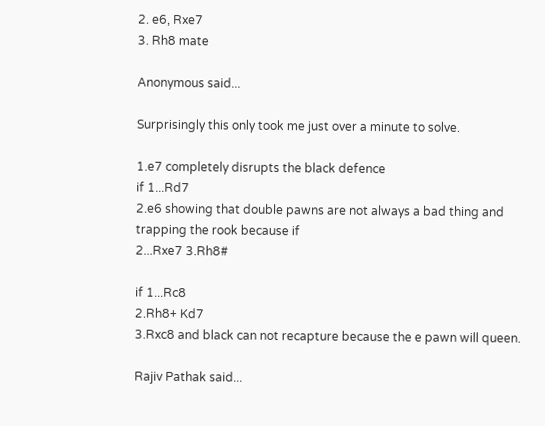2. e6, Rxe7
3. Rh8 mate

Anonymous said...

Surprisingly this only took me just over a minute to solve.

1.e7 completely disrupts the black defence
if 1...Rd7
2.e6 showing that double pawns are not always a bad thing and trapping the rook because if
2...Rxe7 3.Rh8#

if 1...Rc8
2.Rh8+ Kd7
3.Rxc8 and black can not recapture because the e pawn will queen.

Rajiv Pathak said...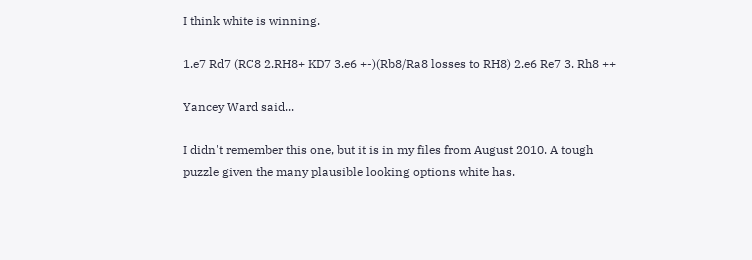I think white is winning.

1.e7 Rd7 (RC8 2.RH8+ KD7 3.e6 +-)(Rb8/Ra8 losses to RH8) 2.e6 Re7 3. Rh8 ++

Yancey Ward said...

I didn't remember this one, but it is in my files from August 2010. A tough puzzle given the many plausible looking options white has.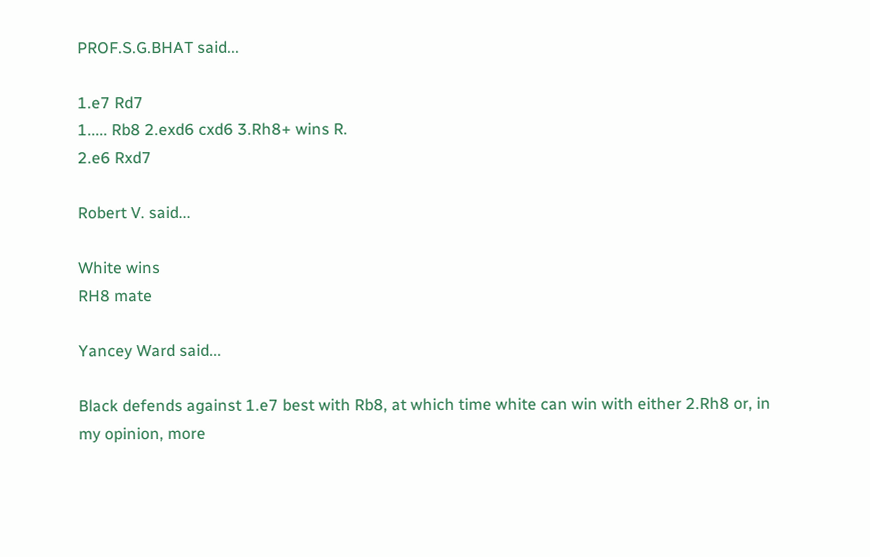PROF.S.G.BHAT said...

1.e7 Rd7
1..... Rb8 2.exd6 cxd6 3.Rh8+ wins R.
2.e6 Rxd7

Robert V. said...

White wins
RH8 mate

Yancey Ward said...

Black defends against 1.e7 best with Rb8, at which time white can win with either 2.Rh8 or, in my opinion, more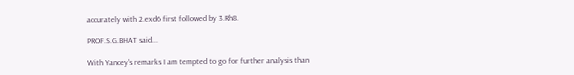accurately with 2.exd6 first followed by 3.Rh8.

PROF.S.G.BHAT said...

With Yancey's remarks I am tempted to go for further analysis than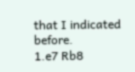that I indicated before.
1.e7 Rb8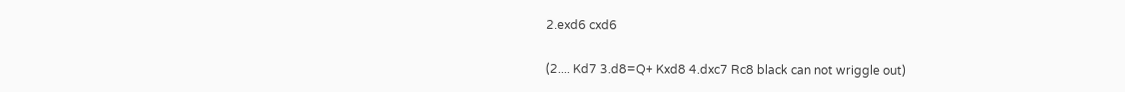2.exd6 cxd6

(2.... Kd7 3.d8=Q+ Kxd8 4.dxc7 Rc8 black can not wriggle out)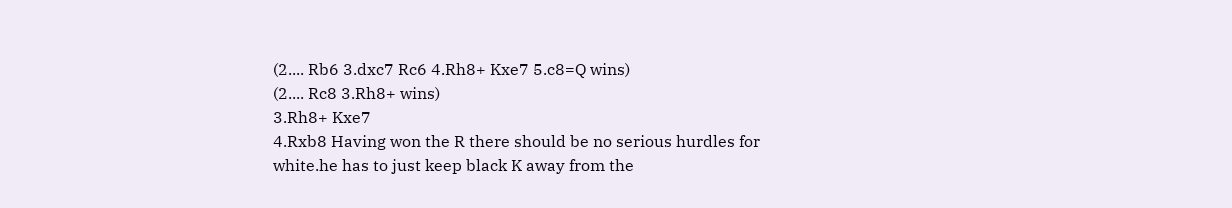(2.... Rb6 3.dxc7 Rc6 4.Rh8+ Kxe7 5.c8=Q wins)
(2.... Rc8 3.Rh8+ wins)
3.Rh8+ Kxe7
4.Rxb8 Having won the R there should be no serious hurdles for white.he has to just keep black K away from the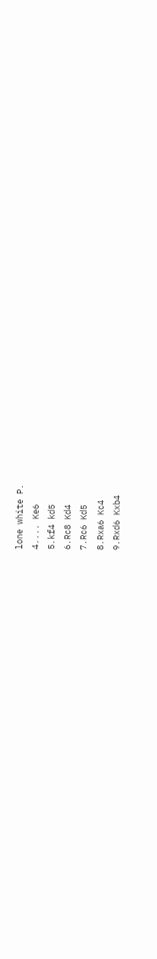lone white P.
4.... Ke6
5.kf4 kd5
6.Rc8 Kd4
7.Rc6 Kd5
8.Rxa6 Kc4
9.Rxd6 Kxb4